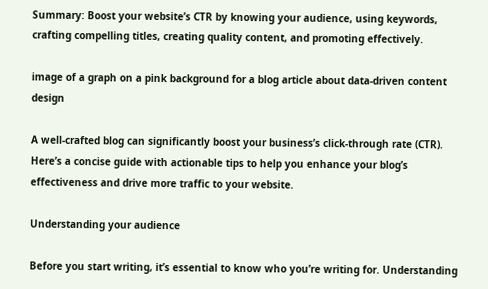Summary: Boost your website’s CTR by knowing your audience, using keywords, crafting compelling titles, creating quality content, and promoting effectively.

image of a graph on a pink background for a blog article about data-driven content design

A well-crafted blog can significantly boost your business’s click-through rate (CTR). Here’s a concise guide with actionable tips to help you enhance your blog’s effectiveness and drive more traffic to your website.

Understanding your audience

Before you start writing, it’s essential to know who you’re writing for. Understanding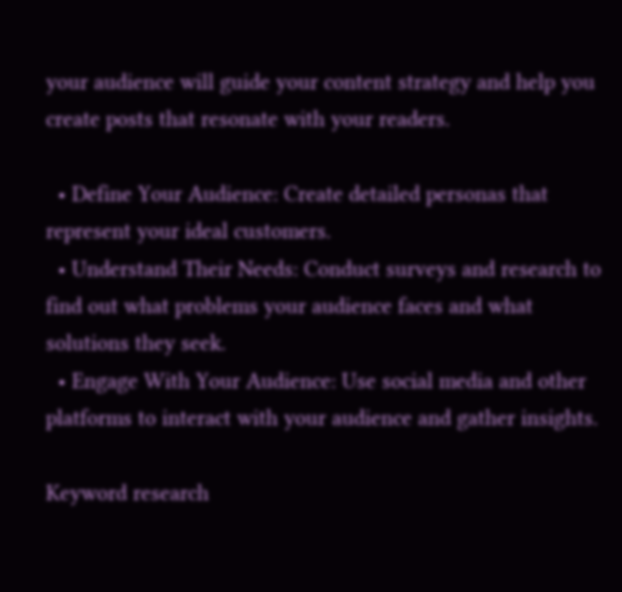your audience will guide your content strategy and help you create posts that resonate with your readers.

  • Define Your Audience: Create detailed personas that represent your ideal customers.
  • Understand Their Needs: Conduct surveys and research to find out what problems your audience faces and what solutions they seek.
  • Engage With Your Audience: Use social media and other platforms to interact with your audience and gather insights.

Keyword research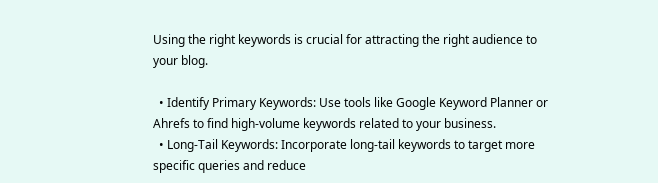Using the right keywords is crucial for attracting the right audience to your blog.

  • Identify Primary Keywords: Use tools like Google Keyword Planner or Ahrefs to find high-volume keywords related to your business.
  • Long-Tail Keywords: Incorporate long-tail keywords to target more specific queries and reduce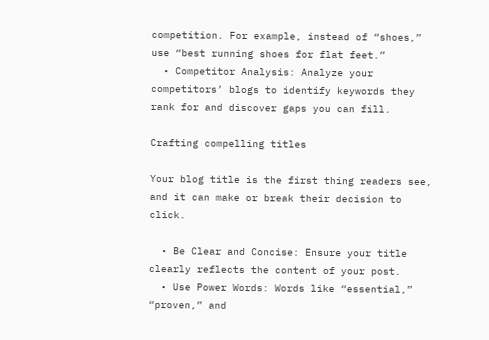competition. For example, instead of “shoes,” use “best running shoes for flat feet.”
  • Competitor Analysis: Analyze your competitors’ blogs to identify keywords they rank for and discover gaps you can fill.

Crafting compelling titles

Your blog title is the first thing readers see, and it can make or break their decision to click.

  • Be Clear and Concise: Ensure your title clearly reflects the content of your post.
  • Use Power Words: Words like “essential,” “proven,” and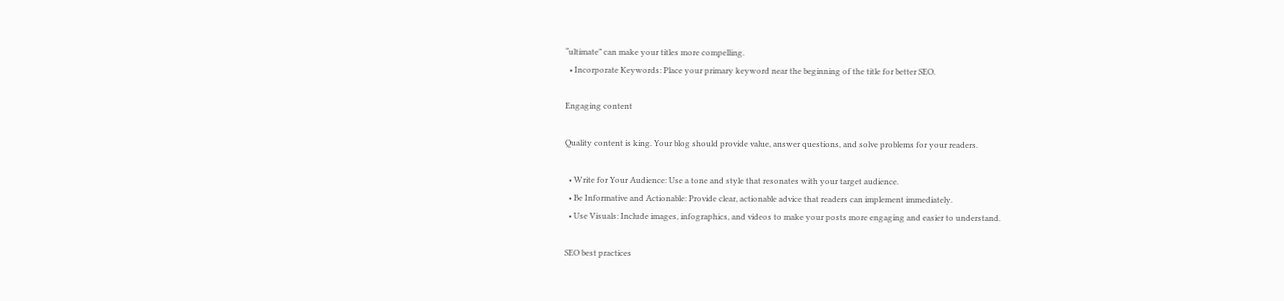“ultimate” can make your titles more compelling.
  • Incorporate Keywords: Place your primary keyword near the beginning of the title for better SEO.

Engaging content

Quality content is king. Your blog should provide value, answer questions, and solve problems for your readers.

  • Write for Your Audience: Use a tone and style that resonates with your target audience.
  • Be Informative and Actionable: Provide clear, actionable advice that readers can implement immediately.
  • Use Visuals: Include images, infographics, and videos to make your posts more engaging and easier to understand.

SEO best practices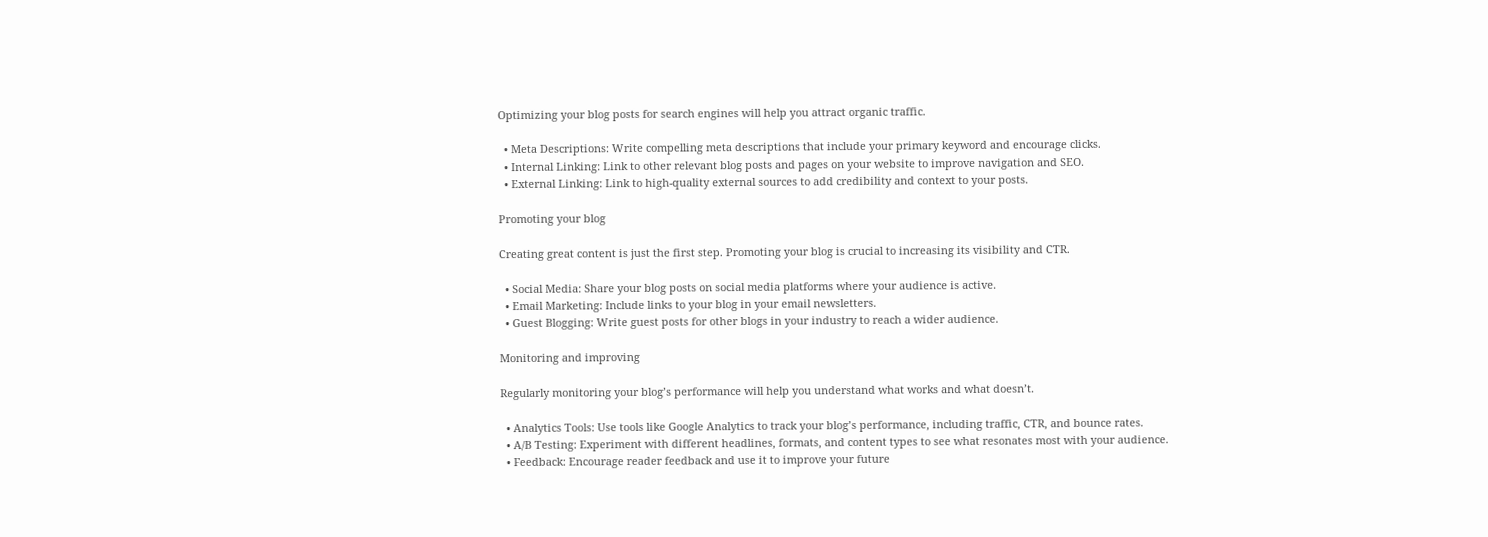Optimizing your blog posts for search engines will help you attract organic traffic.

  • Meta Descriptions: Write compelling meta descriptions that include your primary keyword and encourage clicks.
  • Internal Linking: Link to other relevant blog posts and pages on your website to improve navigation and SEO.
  • External Linking: Link to high-quality external sources to add credibility and context to your posts.

Promoting your blog

Creating great content is just the first step. Promoting your blog is crucial to increasing its visibility and CTR.

  • Social Media: Share your blog posts on social media platforms where your audience is active.
  • Email Marketing: Include links to your blog in your email newsletters.
  • Guest Blogging: Write guest posts for other blogs in your industry to reach a wider audience.

Monitoring and improving

Regularly monitoring your blog’s performance will help you understand what works and what doesn’t.

  • Analytics Tools: Use tools like Google Analytics to track your blog’s performance, including traffic, CTR, and bounce rates.
  • A/B Testing: Experiment with different headlines, formats, and content types to see what resonates most with your audience.
  • Feedback: Encourage reader feedback and use it to improve your future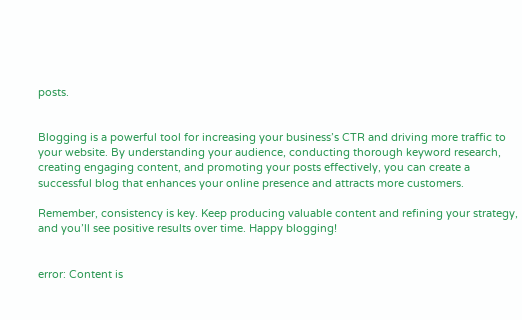posts.


Blogging is a powerful tool for increasing your business’s CTR and driving more traffic to your website. By understanding your audience, conducting thorough keyword research, creating engaging content, and promoting your posts effectively, you can create a successful blog that enhances your online presence and attracts more customers.

Remember, consistency is key. Keep producing valuable content and refining your strategy, and you’ll see positive results over time. Happy blogging!


error: Content is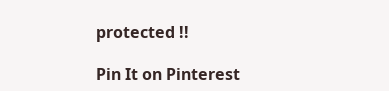protected !!

Pin It on Pinterest